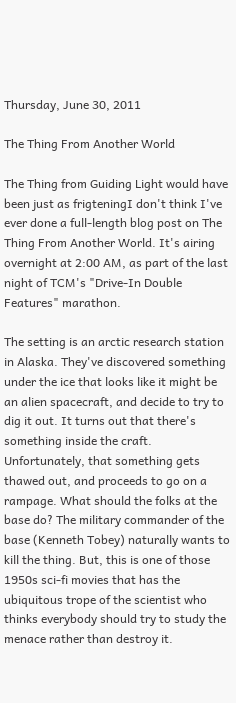Thursday, June 30, 2011

The Thing From Another World

The Thing from Guiding Light would have been just as frigteningI don't think I've ever done a full-length blog post on The Thing From Another World. It's airing overnight at 2:00 AM, as part of the last night of TCM's "Drive-In Double Features" marathon.

The setting is an arctic research station in Alaska. They've discovered something under the ice that looks like it might be an alien spacecraft, and decide to try to dig it out. It turns out that there's something inside the craft. Unfortunately, that something gets thawed out, and proceeds to go on a rampage. What should the folks at the base do? The military commander of the base (Kenneth Tobey) naturally wants to kill the thing. But, this is one of those 1950s sci-fi movies that has the ubiquitous trope of the scientist who thinks everybody should try to study the menace rather than destroy it.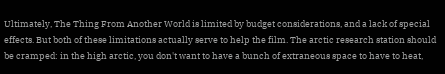Ultimately, The Thing From Another World is limited by budget considerations, and a lack of special effects. But both of these limitations actually serve to help the film. The arctic research station should be cramped: in the high arctic, you don't want to have a bunch of extraneous space to have to heat,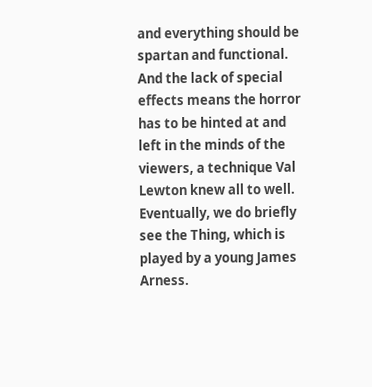and everything should be spartan and functional. And the lack of special effects means the horror has to be hinted at and left in the minds of the viewers, a technique Val Lewton knew all to well. Eventually, we do briefly see the Thing, which is played by a young James Arness.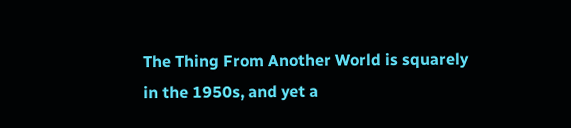The Thing From Another World is squarely in the 1950s, and yet a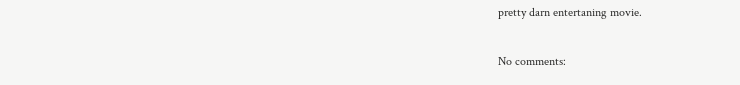pretty darn entertaning movie.

No comments: